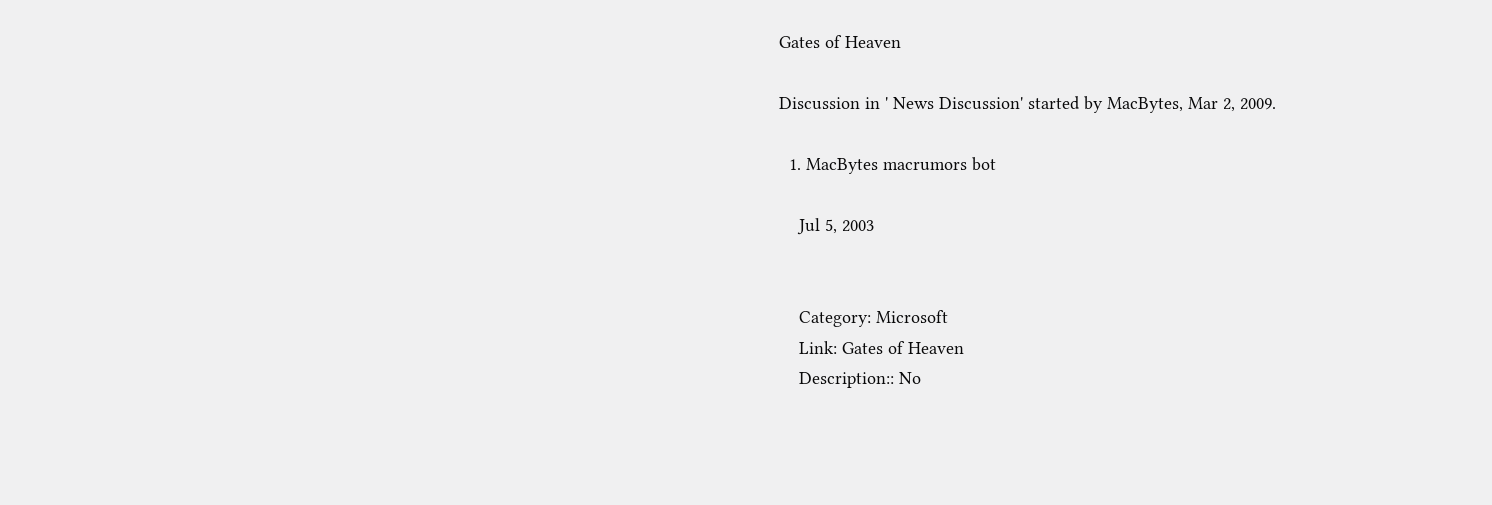Gates of Heaven

Discussion in ' News Discussion' started by MacBytes, Mar 2, 2009.

  1. MacBytes macrumors bot

    Jul 5, 2003


    Category: Microsoft
    Link: Gates of Heaven
    Description:: No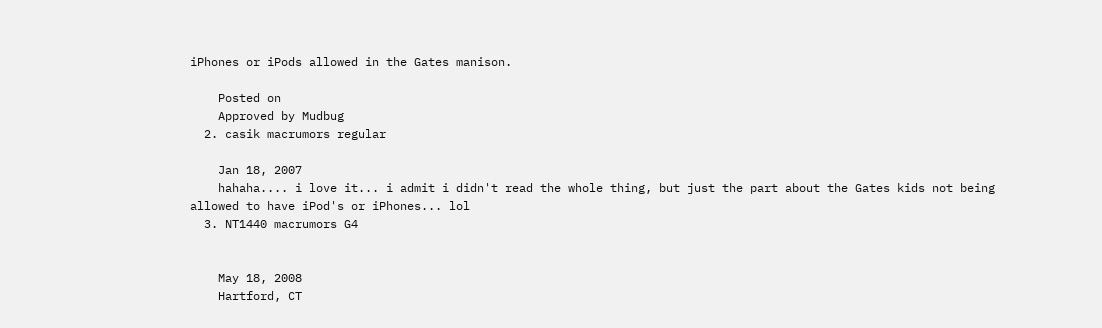iPhones or iPods allowed in the Gates manison.

    Posted on
    Approved by Mudbug
  2. casik macrumors regular

    Jan 18, 2007
    hahaha.... i love it... i admit i didn't read the whole thing, but just the part about the Gates kids not being allowed to have iPod's or iPhones... lol
  3. NT1440 macrumors G4


    May 18, 2008
    Hartford, CT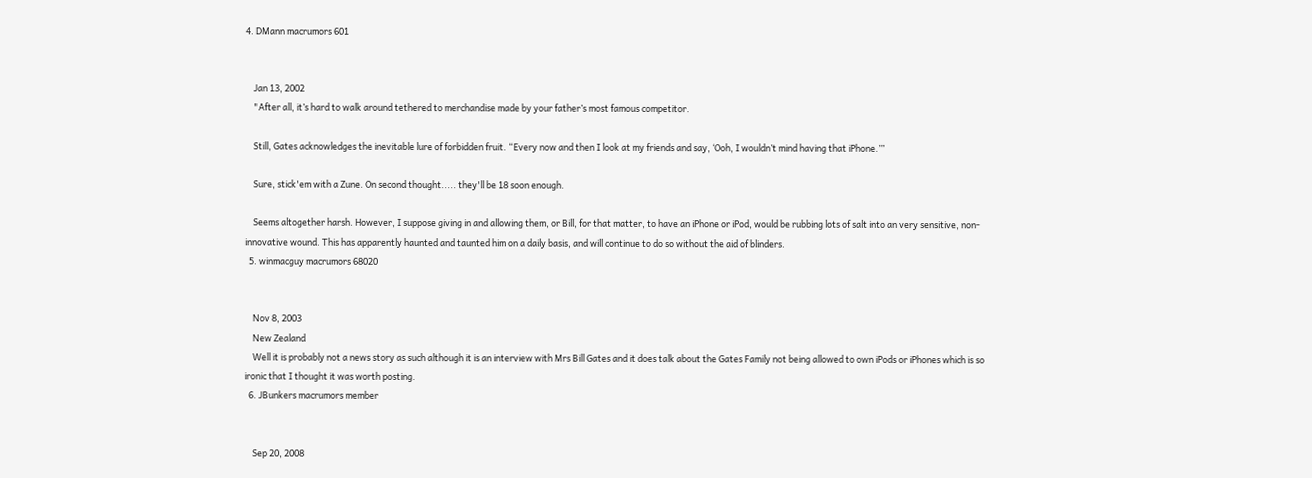4. DMann macrumors 601


    Jan 13, 2002
    "After all, it’s hard to walk around tethered to merchandise made by your father’s most famous competitor.

    Still, Gates acknowledges the inevitable lure of forbidden fruit. “Every now and then I look at my friends and say, ‘Ooh, I wouldn’t mind having that iPhone.’”

    Sure, stick'em with a Zune. On second thought..... they'll be 18 soon enough.

    Seems altogether harsh. However, I suppose giving in and allowing them, or Bill, for that matter, to have an iPhone or iPod, would be rubbing lots of salt into an very sensitive, non-innovative wound. This has apparently haunted and taunted him on a daily basis, and will continue to do so without the aid of blinders.
  5. winmacguy macrumors 68020


    Nov 8, 2003
    New Zealand
    Well it is probably not a news story as such although it is an interview with Mrs Bill Gates and it does talk about the Gates Family not being allowed to own iPods or iPhones which is so ironic that I thought it was worth posting.
  6. JBunkers macrumors member


    Sep 20, 2008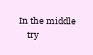In the middle
    try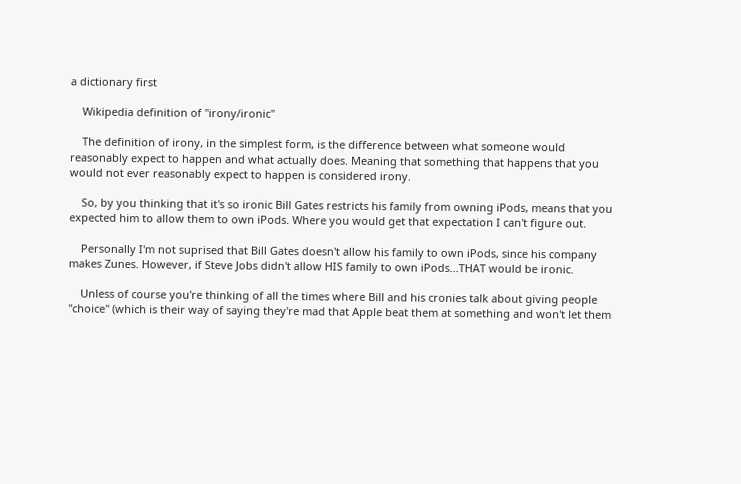a dictionary first

    Wikipedia definition of "irony/ironic"

    The definition of irony, in the simplest form, is the difference between what someone would reasonably expect to happen and what actually does. Meaning that something that happens that you would not ever reasonably expect to happen is considered irony.

    So, by you thinking that it's so ironic Bill Gates restricts his family from owning iPods, means that you expected him to allow them to own iPods. Where you would get that expectation I can't figure out.

    Personally I'm not suprised that Bill Gates doesn't allow his family to own iPods, since his company makes Zunes. However, if Steve Jobs didn't allow HIS family to own iPods...THAT would be ironic.

    Unless of course you're thinking of all the times where Bill and his cronies talk about giving people "choice" (which is their way of saying they're mad that Apple beat them at something and won't let them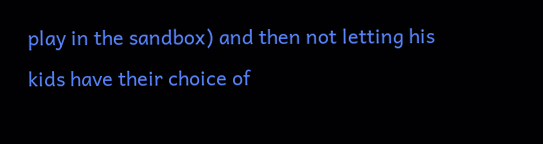play in the sandbox) and then not letting his kids have their choice of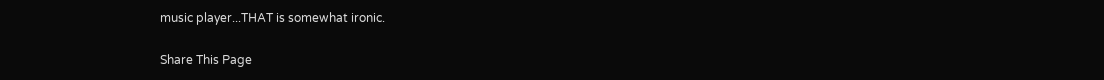music player...THAT is somewhat ironic.

Share This Page